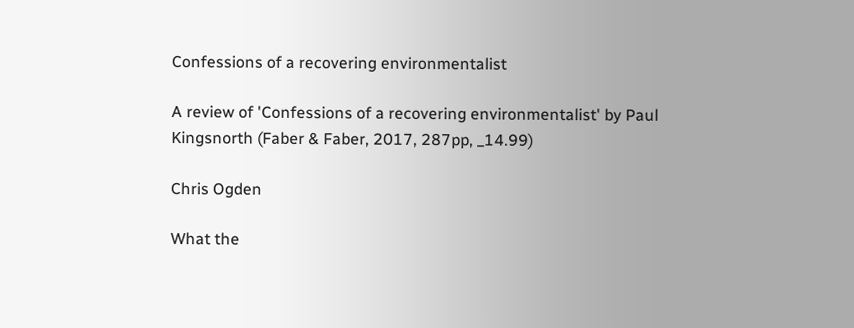Confessions of a recovering environmentalist

A review of 'Confessions of a recovering environmentalist' by Paul Kingsnorth (Faber & Faber, 2017, 287pp, _14.99)

Chris Ogden

What the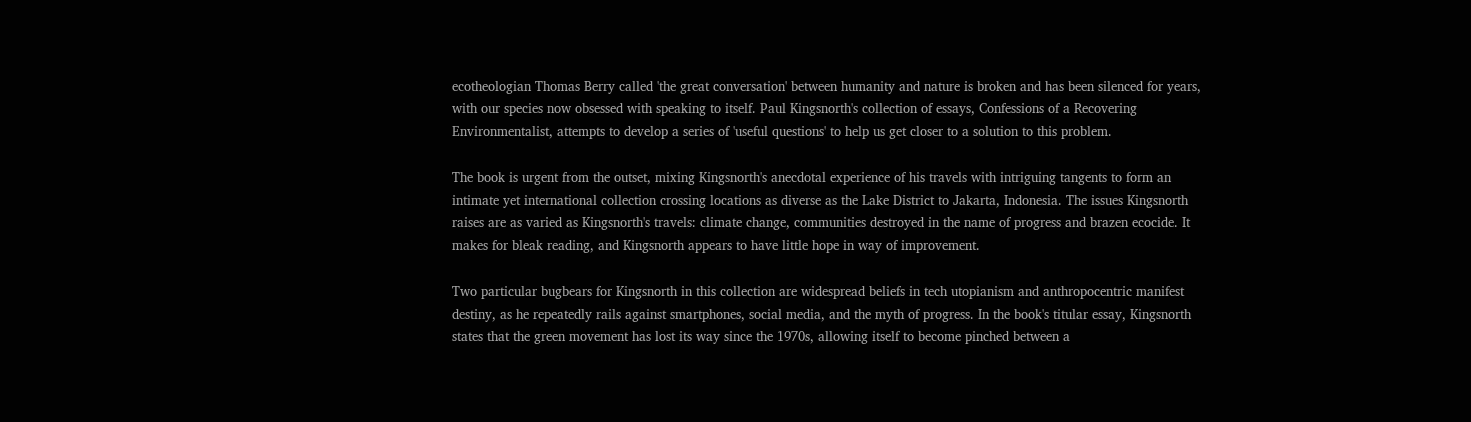ecotheologian Thomas Berry called 'the great conversation' between humanity and nature is broken and has been silenced for years, with our species now obsessed with speaking to itself. Paul Kingsnorth's collection of essays, Confessions of a Recovering Environmentalist, attempts to develop a series of 'useful questions' to help us get closer to a solution to this problem.

The book is urgent from the outset, mixing Kingsnorth's anecdotal experience of his travels with intriguing tangents to form an intimate yet international collection crossing locations as diverse as the Lake District to Jakarta, Indonesia. The issues Kingsnorth raises are as varied as Kingsnorth's travels: climate change, communities destroyed in the name of progress and brazen ecocide. It makes for bleak reading, and Kingsnorth appears to have little hope in way of improvement.

Two particular bugbears for Kingsnorth in this collection are widespread beliefs in tech utopianism and anthropocentric manifest destiny, as he repeatedly rails against smartphones, social media, and the myth of progress. In the book's titular essay, Kingsnorth states that the green movement has lost its way since the 1970s, allowing itself to become pinched between a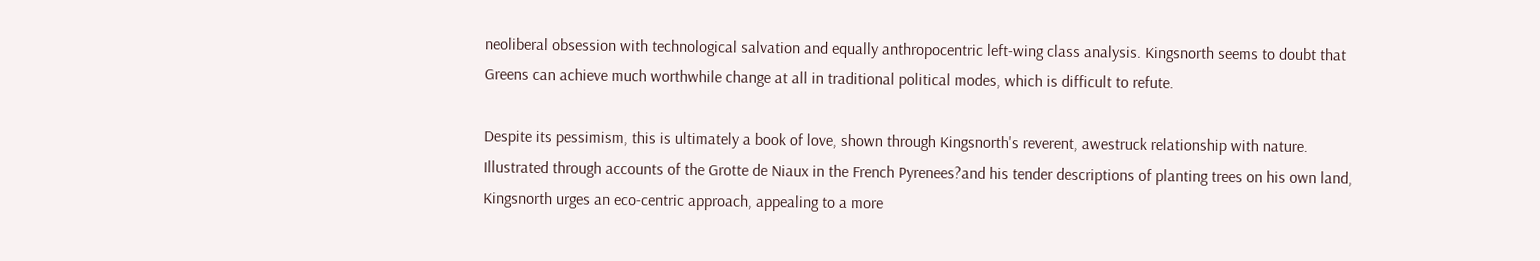neoliberal obsession with technological salvation and equally anthropocentric left-wing class analysis. Kingsnorth seems to doubt that Greens can achieve much worthwhile change at all in traditional political modes, which is difficult to refute.

Despite its pessimism, this is ultimately a book of love, shown through Kingsnorth's reverent, awestruck relationship with nature. Illustrated through accounts of the Grotte de Niaux in the French Pyrenees?and his tender descriptions of planting trees on his own land, Kingsnorth urges an eco-centric approach, appealing to a more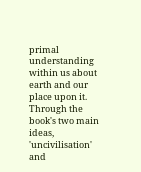primal understanding within us about earth and our place upon it. Through the book's two main ideas, 'uncivilisation' and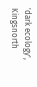'dark ecology', Kingsnorth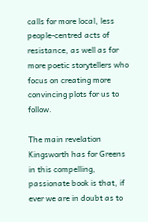calls for more local, less people-centred acts of resistance, as well as for more poetic storytellers who focus on creating more convincing plots for us to follow.

The main revelation Kingsworth has for Greens in this compelling, passionate book is that, if ever we are in doubt as to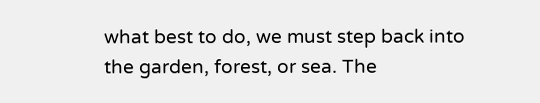what best to do, we must step back into the garden, forest, or sea. The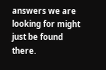answers we are looking for might just be found there.